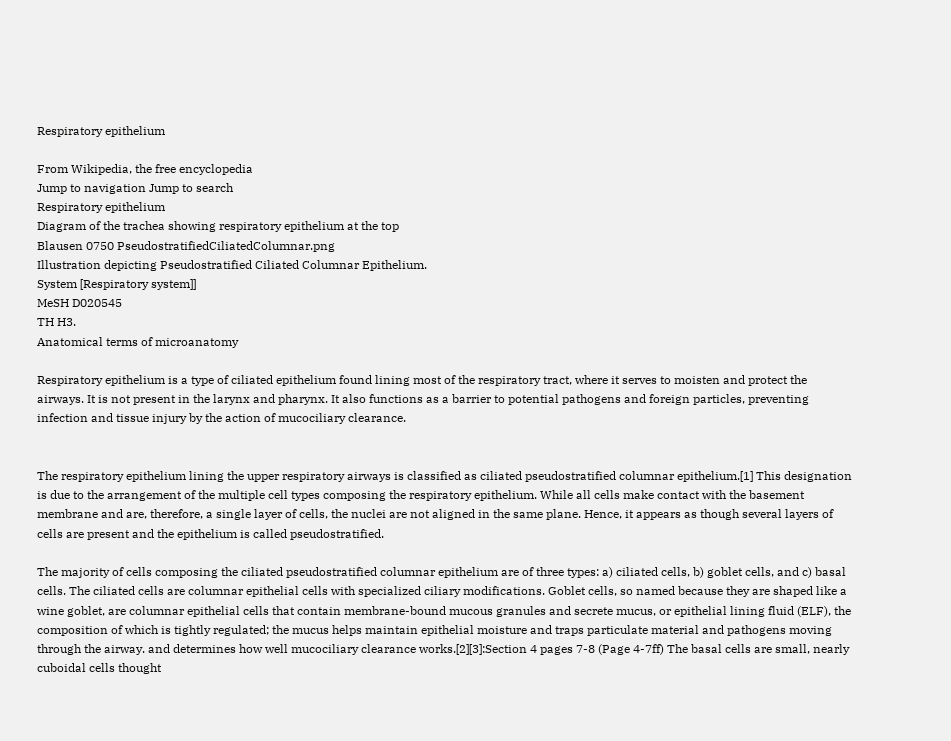Respiratory epithelium

From Wikipedia, the free encyclopedia
Jump to navigation Jump to search
Respiratory epithelium
Diagram of the trachea showing respiratory epithelium at the top
Blausen 0750 PseudostratifiedCiliatedColumnar.png
Illustration depicting Pseudostratified Ciliated Columnar Epithelium.
System [Respiratory system]]
MeSH D020545
TH H3.
Anatomical terms of microanatomy

Respiratory epithelium is a type of ciliated epithelium found lining most of the respiratory tract, where it serves to moisten and protect the airways. It is not present in the larynx and pharynx. It also functions as a barrier to potential pathogens and foreign particles, preventing infection and tissue injury by the action of mucociliary clearance.


The respiratory epithelium lining the upper respiratory airways is classified as ciliated pseudostratified columnar epithelium.[1] This designation is due to the arrangement of the multiple cell types composing the respiratory epithelium. While all cells make contact with the basement membrane and are, therefore, a single layer of cells, the nuclei are not aligned in the same plane. Hence, it appears as though several layers of cells are present and the epithelium is called pseudostratified.

The majority of cells composing the ciliated pseudostratified columnar epithelium are of three types: a) ciliated cells, b) goblet cells, and c) basal cells. The ciliated cells are columnar epithelial cells with specialized ciliary modifications. Goblet cells, so named because they are shaped like a wine goblet, are columnar epithelial cells that contain membrane-bound mucous granules and secrete mucus, or epithelial lining fluid (ELF), the composition of which is tightly regulated; the mucus helps maintain epithelial moisture and traps particulate material and pathogens moving through the airway. and determines how well mucociliary clearance works.[2][3]:Section 4 pages 7-8 (Page 4-7ff) The basal cells are small, nearly cuboidal cells thought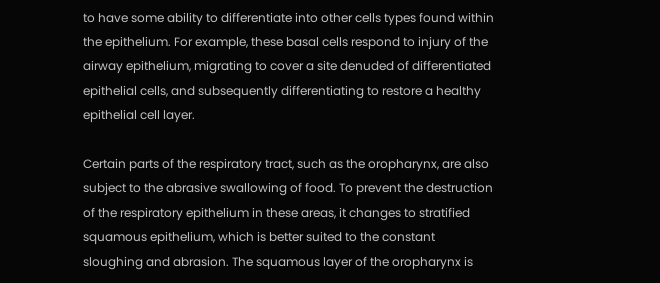to have some ability to differentiate into other cells types found within the epithelium. For example, these basal cells respond to injury of the airway epithelium, migrating to cover a site denuded of differentiated epithelial cells, and subsequently differentiating to restore a healthy epithelial cell layer.

Certain parts of the respiratory tract, such as the oropharynx, are also subject to the abrasive swallowing of food. To prevent the destruction of the respiratory epithelium in these areas, it changes to stratified squamous epithelium, which is better suited to the constant sloughing and abrasion. The squamous layer of the oropharynx is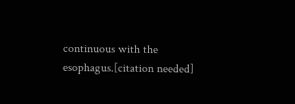continuous with the esophagus.[citation needed]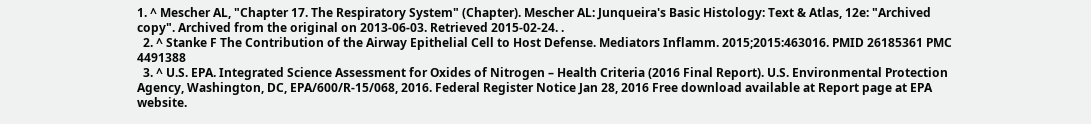1. ^ Mescher AL, "Chapter 17. The Respiratory System" (Chapter). Mescher AL: Junqueira's Basic Histology: Text & Atlas, 12e: "Archived copy". Archived from the original on 2013-06-03. Retrieved 2015-02-24. .
  2. ^ Stanke F The Contribution of the Airway Epithelial Cell to Host Defense. Mediators Inflamm. 2015;2015:463016. PMID 26185361 PMC 4491388
  3. ^ U.S. EPA. Integrated Science Assessment for Oxides of Nitrogen – Health Criteria (2016 Final Report). U.S. Environmental Protection Agency, Washington, DC, EPA/600/R-15/068, 2016. Federal Register Notice Jan 28, 2016 Free download available at Report page at EPA website.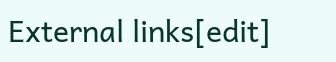External links[edit]